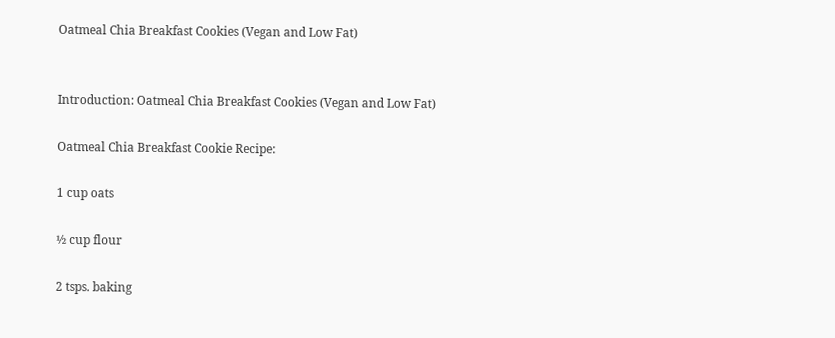Oatmeal Chia Breakfast Cookies (Vegan and Low Fat)


Introduction: Oatmeal Chia Breakfast Cookies (Vegan and Low Fat)

Oatmeal Chia Breakfast Cookie Recipe:

1 cup oats

½ cup flour

2 tsps. baking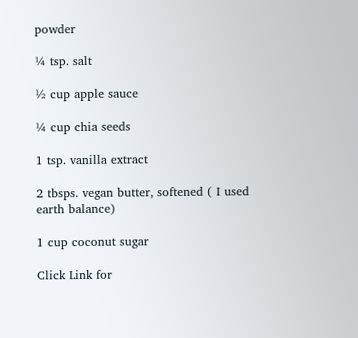powder

¼ tsp. salt

½ cup apple sauce

¼ cup chia seeds

1 tsp. vanilla extract

2 tbsps. vegan butter, softened ( I used earth balance)

1 cup coconut sugar

Click Link for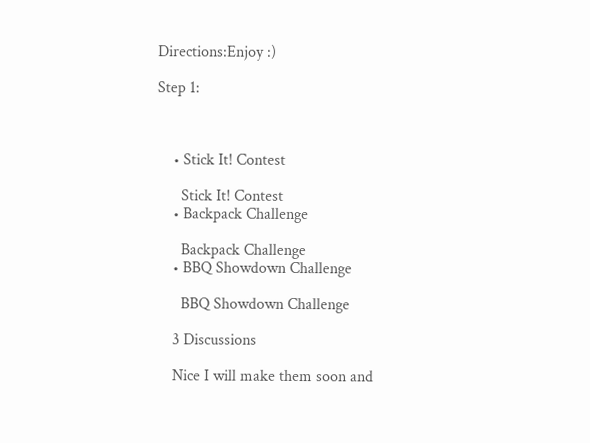Directions:Enjoy :)

Step 1:



    • Stick It! Contest

      Stick It! Contest
    • Backpack Challenge

      Backpack Challenge
    • BBQ Showdown Challenge

      BBQ Showdown Challenge

    3 Discussions

    Nice I will make them soon and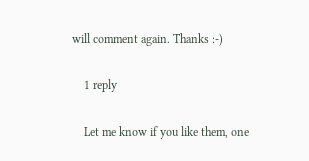will comment again. Thanks :-)

    1 reply

    Let me know if you like them, one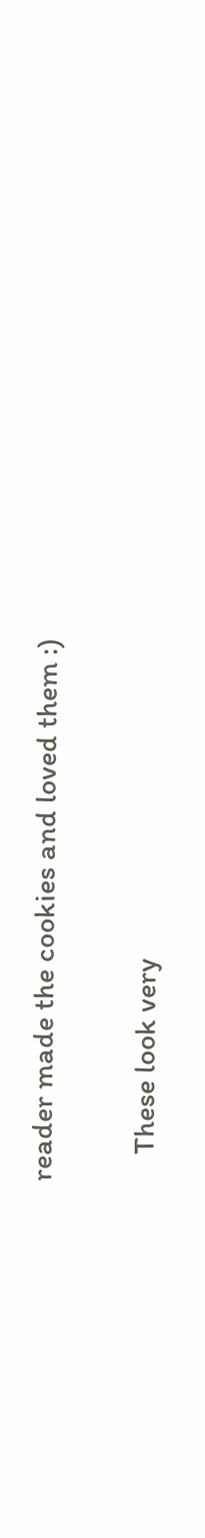reader made the cookies and loved them :)

    These look very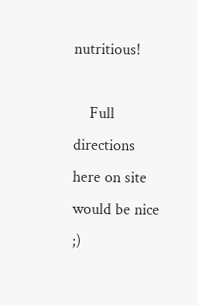nutritious!

    Full directions here on site would be nice ;)